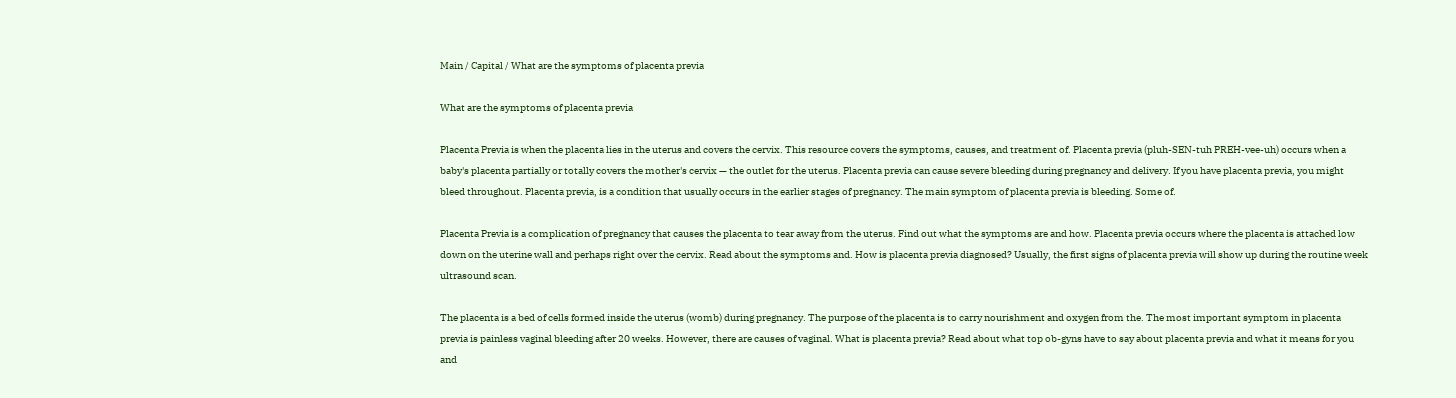Main / Capital / What are the symptoms of placenta previa

What are the symptoms of placenta previa

Placenta Previa is when the placenta lies in the uterus and covers the cervix. This resource covers the symptoms, causes, and treatment of. Placenta previa (pluh-SEN-tuh PREH-vee-uh) occurs when a baby's placenta partially or totally covers the mother's cervix — the outlet for the uterus. Placenta previa can cause severe bleeding during pregnancy and delivery. If you have placenta previa, you might bleed throughout. Placenta previa, is a condition that usually occurs in the earlier stages of pregnancy. The main symptom of placenta previa is bleeding. Some of.

Placenta Previa is a complication of pregnancy that causes the placenta to tear away from the uterus. Find out what the symptoms are and how. Placenta previa occurs where the placenta is attached low down on the uterine wall and perhaps right over the cervix. Read about the symptoms and. How is placenta previa diagnosed? Usually, the first signs of placenta previa will show up during the routine week ultrasound scan.

The placenta is a bed of cells formed inside the uterus (womb) during pregnancy. The purpose of the placenta is to carry nourishment and oxygen from the. The most important symptom in placenta previa is painless vaginal bleeding after 20 weeks. However, there are causes of vaginal. What is placenta previa? Read about what top ob-gyns have to say about placenta previa and what it means for you and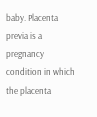baby. Placenta previa is a pregnancy condition in which the placenta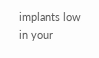implants low in your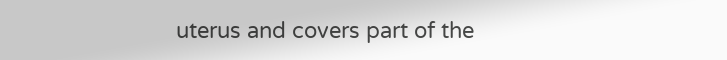uterus and covers part of the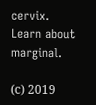cervix. Learn about marginal.

(с) 2019